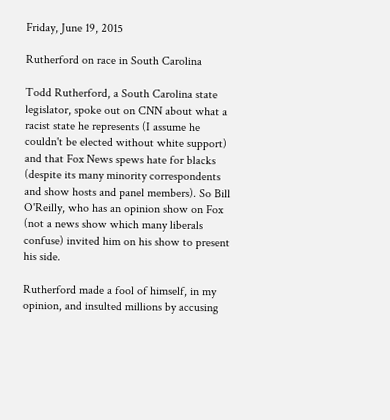Friday, June 19, 2015

Rutherford on race in South Carolina

Todd Rutherford, a South Carolina state legislator, spoke out on CNN about what a racist state he represents (I assume he couldn't be elected without white support) and that Fox News spews hate for blacks (despite its many minority correspondents and show hosts and panel members). So Bill O'Reilly, who has an opinion show on Fox (not a news show which many liberals confuse) invited him on his show to present his side.

Rutherford made a fool of himself, in my opinion, and insulted millions by accusing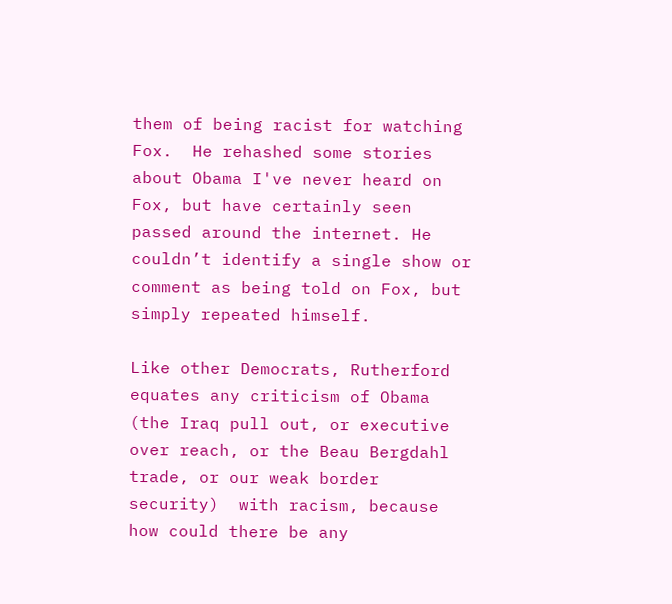them of being racist for watching Fox.  He rehashed some stories about Obama I've never heard on Fox, but have certainly seen passed around the internet. He couldn’t identify a single show or comment as being told on Fox, but simply repeated himself.

Like other Democrats, Rutherford equates any criticism of Obama (the Iraq pull out, or executive over reach, or the Beau Bergdahl trade, or our weak border security)  with racism, because how could there be any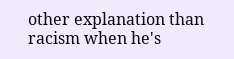other explanation than racism when he's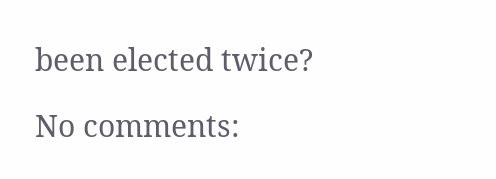been elected twice?

No comments: